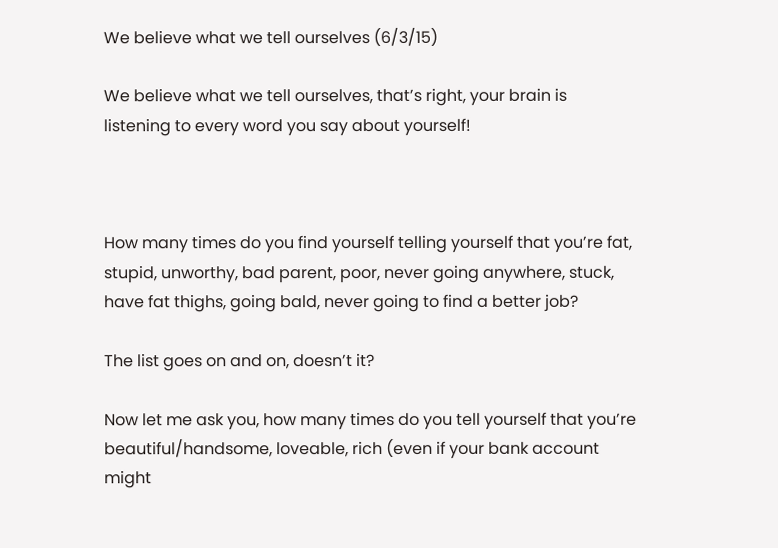We believe what we tell ourselves (6/3/15)

We believe what we tell ourselves, that’s right, your brain is listening to every word you say about yourself!



How many times do you find yourself telling yourself that you’re fat, stupid, unworthy, bad parent, poor, never going anywhere, stuck, have fat thighs, going bald, never going to find a better job?

The list goes on and on, doesn’t it?

Now let me ask you, how many times do you tell yourself that you’re beautiful/handsome, loveable, rich (even if your bank account might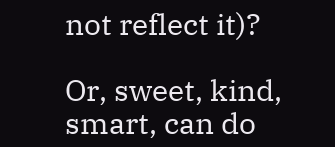not reflect it)?

Or, sweet, kind, smart, can do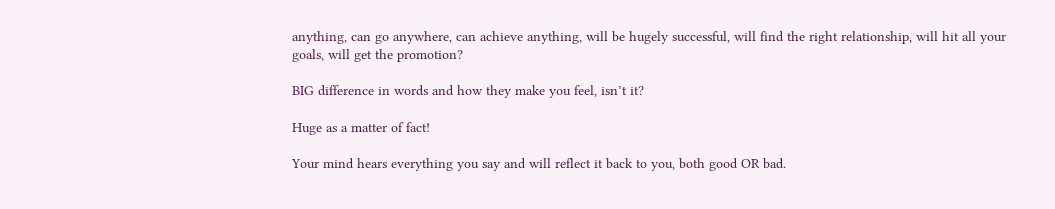anything, can go anywhere, can achieve anything, will be hugely successful, will find the right relationship, will hit all your goals, will get the promotion?

BIG difference in words and how they make you feel, isn’t it?

Huge as a matter of fact!

Your mind hears everything you say and will reflect it back to you, both good OR bad.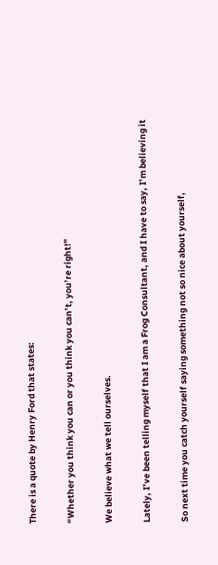There is a quote by Henry Ford that states:

“Whether you think you can or you think you can’t, you’re right!”

We believe what we tell ourselves.

Lately, I’ve been telling myself that I am a Frog Consultant, and I have to say, I’m believing it

So next time you catch yourself saying something not so nice about yourself,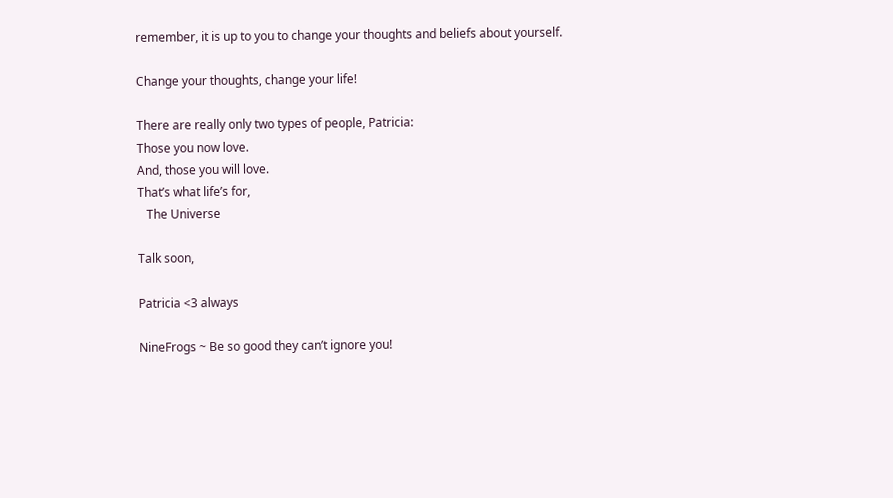remember, it is up to you to change your thoughts and beliefs about yourself.

Change your thoughts, change your life!

There are really only two types of people, Patricia:
Those you now love.
And, those you will love.
That’s what life’s for,
   The Universe

Talk soon,

Patricia <3 always

NineFrogs ~ Be so good they can’t ignore you!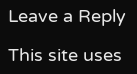Leave a Reply

This site uses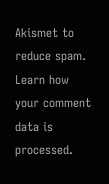Akismet to reduce spam. Learn how your comment data is processed.